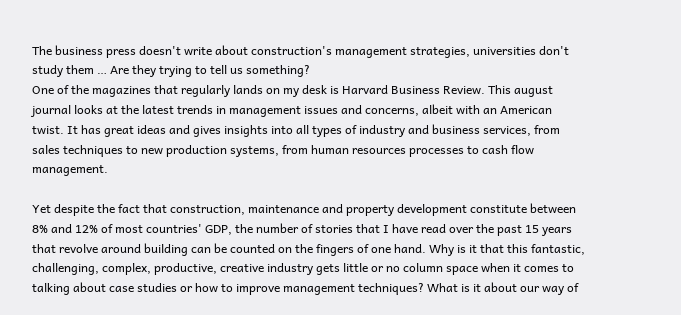The business press doesn't write about construction's management strategies, universities don't study them … Are they trying to tell us something?
One of the magazines that regularly lands on my desk is Harvard Business Review. This august journal looks at the latest trends in management issues and concerns, albeit with an American twist. It has great ideas and gives insights into all types of industry and business services, from sales techniques to new production systems, from human resources processes to cash flow management.

Yet despite the fact that construction, maintenance and property development constitute between 8% and 12% of most countries' GDP, the number of stories that I have read over the past 15 years that revolve around building can be counted on the fingers of one hand. Why is it that this fantastic, challenging, complex, productive, creative industry gets little or no column space when it comes to talking about case studies or how to improve management techniques? What is it about our way of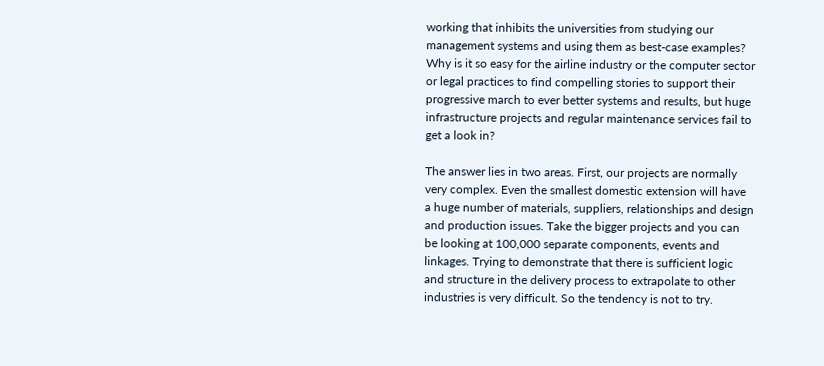working that inhibits the universities from studying our management systems and using them as best-case examples? Why is it so easy for the airline industry or the computer sector or legal practices to find compelling stories to support their progressive march to ever better systems and results, but huge infrastructure projects and regular maintenance services fail to get a look in?

The answer lies in two areas. First, our projects are normally very complex. Even the smallest domestic extension will have a huge number of materials, suppliers, relationships and design and production issues. Take the bigger projects and you can be looking at 100,000 separate components, events and linkages. Trying to demonstrate that there is sufficient logic and structure in the delivery process to extrapolate to other industries is very difficult. So the tendency is not to try.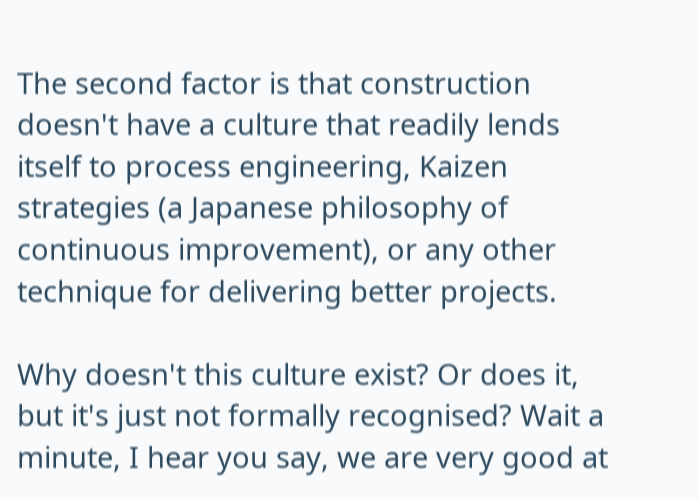The second factor is that construction doesn't have a culture that readily lends itself to process engineering, Kaizen strategies (a Japanese philosophy of continuous improvement), or any other technique for delivering better projects.

Why doesn't this culture exist? Or does it, but it's just not formally recognised? Wait a minute, I hear you say, we are very good at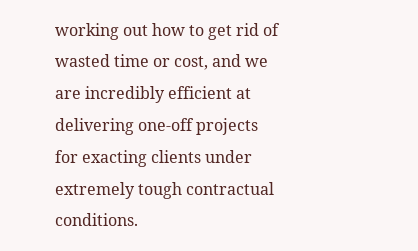working out how to get rid of wasted time or cost, and we are incredibly efficient at delivering one-off projects for exacting clients under extremely tough contractual conditions.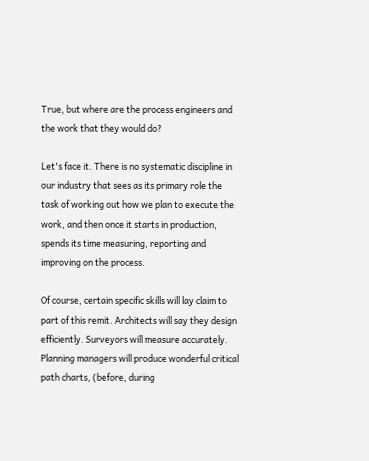True, but where are the process engineers and the work that they would do?

Let's face it. There is no systematic discipline in our industry that sees as its primary role the task of working out how we plan to execute the work, and then once it starts in production, spends its time measuring, reporting and improving on the process.

Of course, certain specific skills will lay claim to part of this remit. Architects will say they design efficiently. Surveyors will measure accurately. Planning managers will produce wonderful critical path charts, (before, during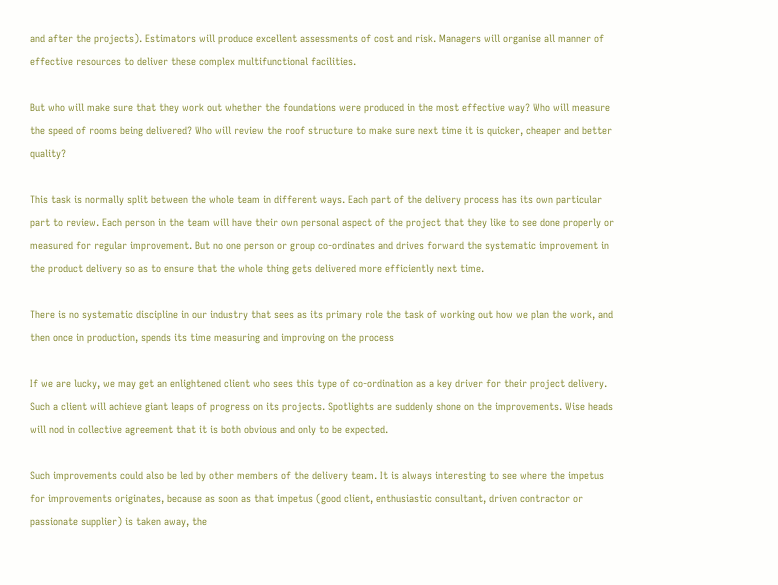and after the projects). Estimators will produce excellent assessments of cost and risk. Managers will organise all manner of effective resources to deliver these complex multifunctional facilities.

But who will make sure that they work out whether the foundations were produced in the most effective way? Who will measure the speed of rooms being delivered? Who will review the roof structure to make sure next time it is quicker, cheaper and better quality?

This task is normally split between the whole team in different ways. Each part of the delivery process has its own particular part to review. Each person in the team will have their own personal aspect of the project that they like to see done properly or measured for regular improvement. But no one person or group co-ordinates and drives forward the systematic improvement in the product delivery so as to ensure that the whole thing gets delivered more efficiently next time.

There is no systematic discipline in our industry that sees as its primary role the task of working out how we plan the work, and then once in production, spends its time measuring and improving on the process

If we are lucky, we may get an enlightened client who sees this type of co-ordination as a key driver for their project delivery. Such a client will achieve giant leaps of progress on its projects. Spotlights are suddenly shone on the improvements. Wise heads will nod in collective agreement that it is both obvious and only to be expected.

Such improvements could also be led by other members of the delivery team. It is always interesting to see where the impetus for improvements originates, because as soon as that impetus (good client, enthusiastic consultant, driven contractor or passionate supplier) is taken away, the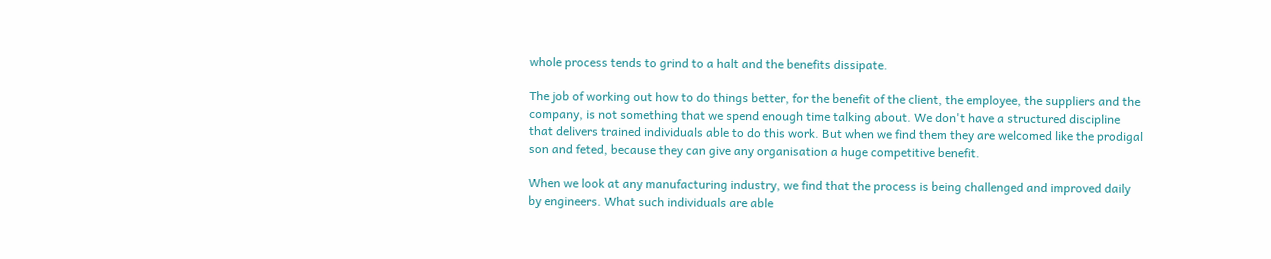whole process tends to grind to a halt and the benefits dissipate.

The job of working out how to do things better, for the benefit of the client, the employee, the suppliers and the company, is not something that we spend enough time talking about. We don't have a structured discipline that delivers trained individuals able to do this work. But when we find them they are welcomed like the prodigal son and feted, because they can give any organisation a huge competitive benefit.

When we look at any manufacturing industry, we find that the process is being challenged and improved daily by engineers. What such individuals are able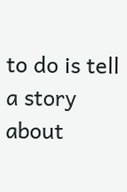to do is tell a story about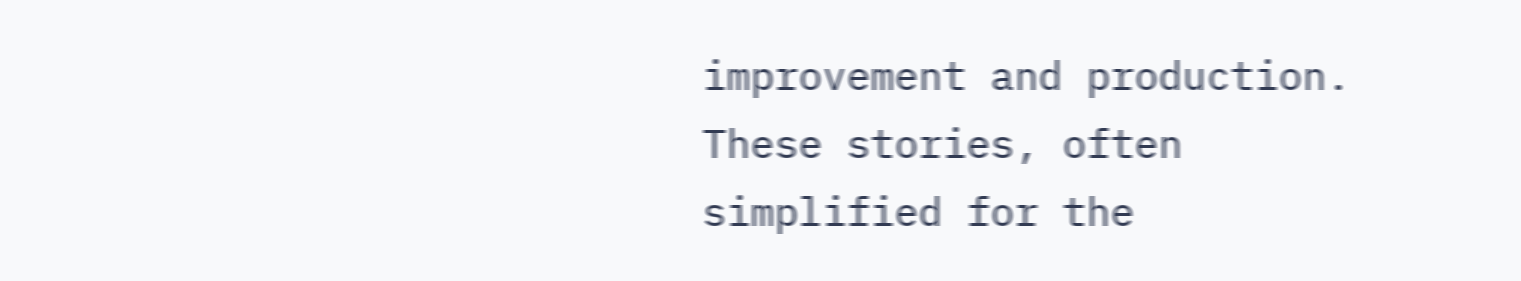improvement and production. These stories, often simplified for the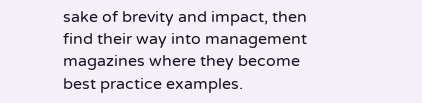sake of brevity and impact, then find their way into management magazines where they become best practice examples.